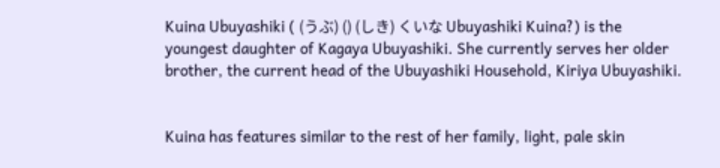Kuina Ubuyashiki ( (うぶ) () (しき) くいな Ubuyashiki Kuina?) is the youngest daughter of Kagaya Ubuyashiki. She currently serves her older brother, the current head of the Ubuyashiki Household, Kiriya Ubuyashiki.


Kuina has features similar to the rest of her family, light, pale skin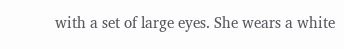with a set of large eyes. She wears a white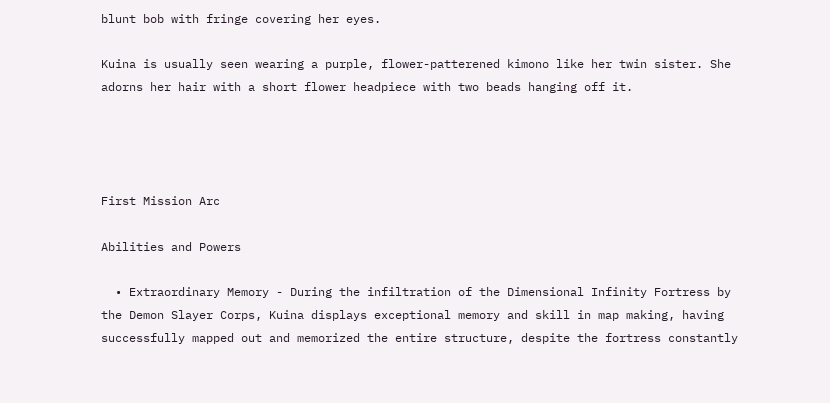blunt bob with fringe covering her eyes.

Kuina is usually seen wearing a purple, flower-patterened kimono like her twin sister. She adorns her hair with a short flower headpiece with two beads hanging off it.




First Mission Arc

Abilities and Powers

  • Extraordinary Memory - During the infiltration of the Dimensional Infinity Fortress by the Demon Slayer Corps, Kuina displays exceptional memory and skill in map making, having successfully mapped out and memorized the entire structure, despite the fortress constantly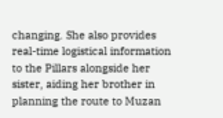changing. She also provides real-time logistical information to the Pillars alongside her sister, aiding her brother in planning the route to Muzan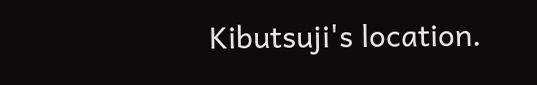Kibutsuji's location.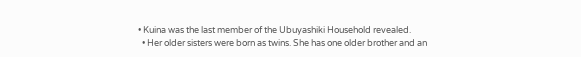• Kuina was the last member of the Ubuyashiki Household revealed.
  • Her older sisters were born as twins. She has one older brother and an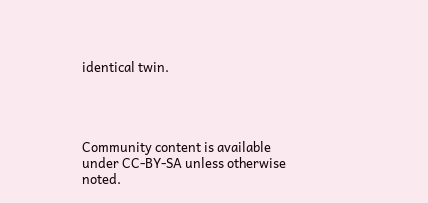identical twin.




Community content is available under CC-BY-SA unless otherwise noted.